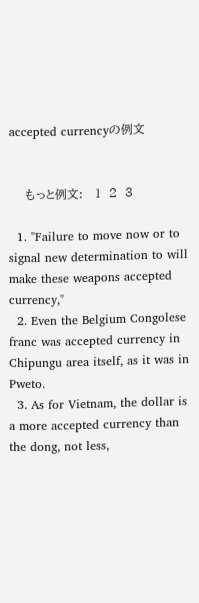accepted currencyの例文


    もっと例文:   1  2  3

  1. "Failure to move now or to signal new determination to will make these weapons accepted currency,"
  2. Even the Belgium Congolese franc was accepted currency in Chipungu area itself, as it was in Pweto.
  3. As for Vietnam, the dollar is a more accepted currency than the dong, not less,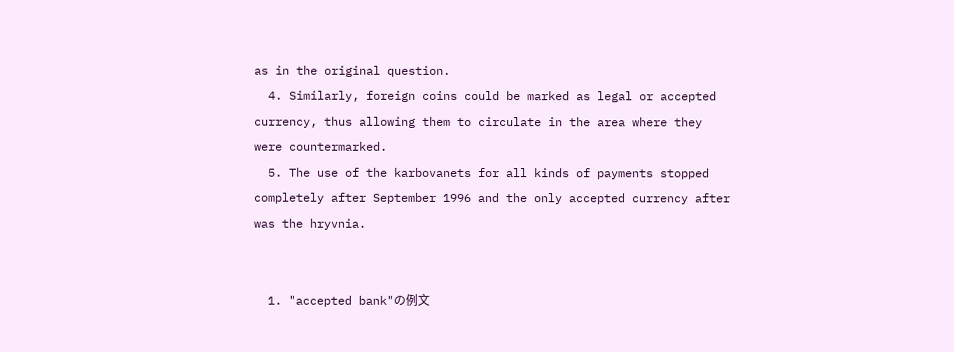as in the original question.
  4. Similarly, foreign coins could be marked as legal or accepted currency, thus allowing them to circulate in the area where they were countermarked.
  5. The use of the karbovanets for all kinds of payments stopped completely after September 1996 and the only accepted currency after was the hryvnia.


  1. "accepted bank"の例文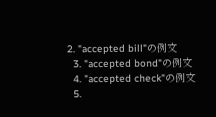2. "accepted bill"の例文
  3. "accepted bond"の例文
  4. "accepted check"の例文
  5.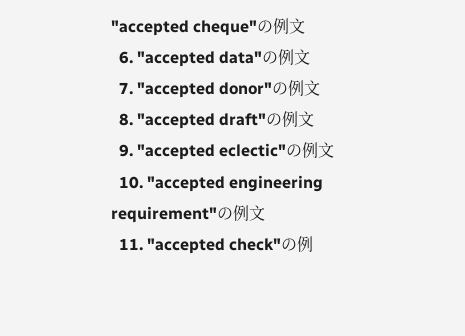"accepted cheque"の例文
  6. "accepted data"の例文
  7. "accepted donor"の例文
  8. "accepted draft"の例文
  9. "accepted eclectic"の例文
  10. "accepted engineering requirement"の例文
  11. "accepted check"の例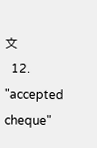文
  12. "accepted cheque"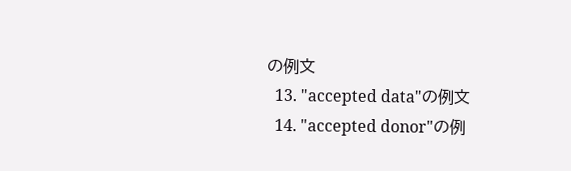の例文
  13. "accepted data"の例文
  14. "accepted donor"の例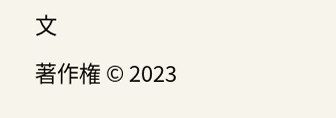文

著作権 © 2023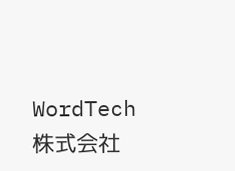WordTech 株式会社